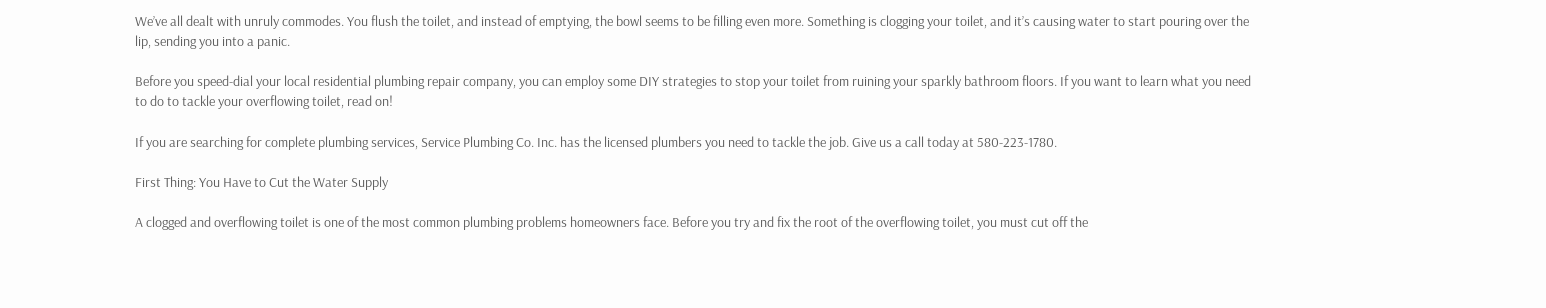We’ve all dealt with unruly commodes. You flush the toilet, and instead of emptying, the bowl seems to be filling even more. Something is clogging your toilet, and it’s causing water to start pouring over the lip, sending you into a panic.

Before you speed-dial your local residential plumbing repair company, you can employ some DIY strategies to stop your toilet from ruining your sparkly bathroom floors. If you want to learn what you need to do to tackle your overflowing toilet, read on!

If you are searching for complete plumbing services, Service Plumbing Co. Inc. has the licensed plumbers you need to tackle the job. Give us a call today at 580-223-1780.

First Thing: You Have to Cut the Water Supply

A clogged and overflowing toilet is one of the most common plumbing problems homeowners face. Before you try and fix the root of the overflowing toilet, you must cut off the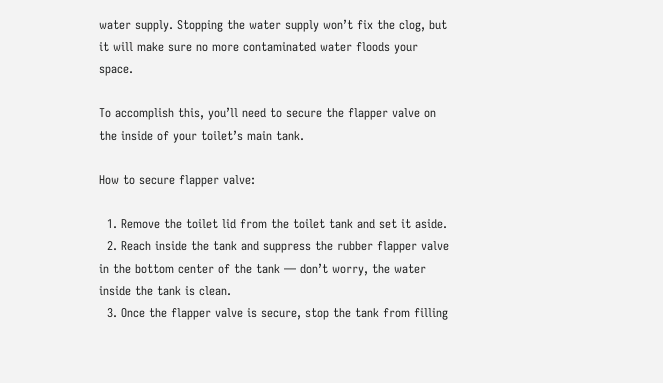water supply. Stopping the water supply won’t fix the clog, but it will make sure no more contaminated water floods your space.

To accomplish this, you’ll need to secure the flapper valve on the inside of your toilet’s main tank.

How to secure flapper valve:

  1. Remove the toilet lid from the toilet tank and set it aside.
  2. Reach inside the tank and suppress the rubber flapper valve in the bottom center of the tank — don’t worry, the water inside the tank is clean.
  3. Once the flapper valve is secure, stop the tank from filling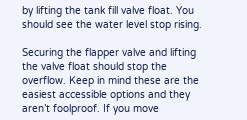by lifting the tank fill valve float. You should see the water level stop rising.

Securing the flapper valve and lifting the valve float should stop the overflow. Keep in mind these are the easiest accessible options and they aren’t foolproof. If you move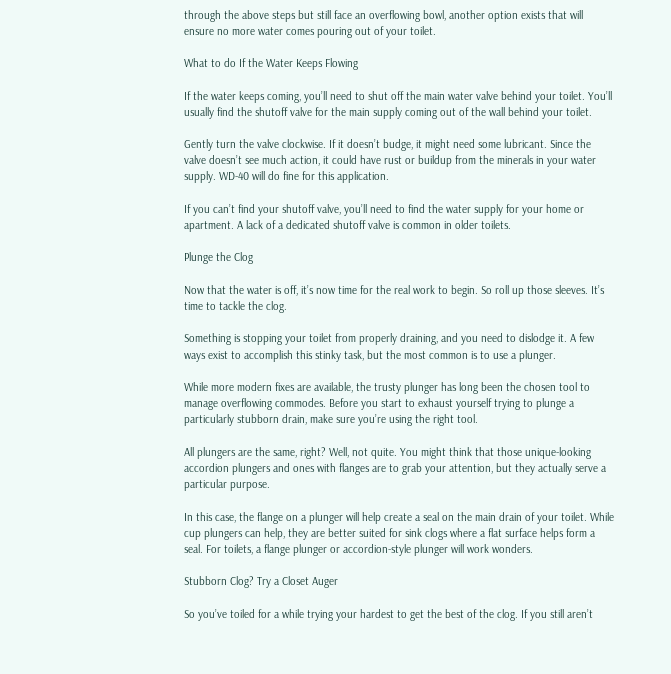through the above steps but still face an overflowing bowl, another option exists that will ensure no more water comes pouring out of your toilet.

What to do If the Water Keeps Flowing

If the water keeps coming, you’ll need to shut off the main water valve behind your toilet. You’ll usually find the shutoff valve for the main supply coming out of the wall behind your toilet.

Gently turn the valve clockwise. If it doesn’t budge, it might need some lubricant. Since the valve doesn’t see much action, it could have rust or buildup from the minerals in your water supply. WD-40 will do fine for this application.

If you can’t find your shutoff valve, you’ll need to find the water supply for your home or apartment. A lack of a dedicated shutoff valve is common in older toilets.

Plunge the Clog

Now that the water is off, it’s now time for the real work to begin. So roll up those sleeves. It’s time to tackle the clog.

Something is stopping your toilet from properly draining, and you need to dislodge it. A few ways exist to accomplish this stinky task, but the most common is to use a plunger.

While more modern fixes are available, the trusty plunger has long been the chosen tool to manage overflowing commodes. Before you start to exhaust yourself trying to plunge a particularly stubborn drain, make sure you’re using the right tool.

All plungers are the same, right? Well, not quite. You might think that those unique-looking accordion plungers and ones with flanges are to grab your attention, but they actually serve a particular purpose.

In this case, the flange on a plunger will help create a seal on the main drain of your toilet. While cup plungers can help, they are better suited for sink clogs where a flat surface helps form a seal. For toilets, a flange plunger or accordion-style plunger will work wonders.

Stubborn Clog? Try a Closet Auger

So you’ve toiled for a while trying your hardest to get the best of the clog. If you still aren’t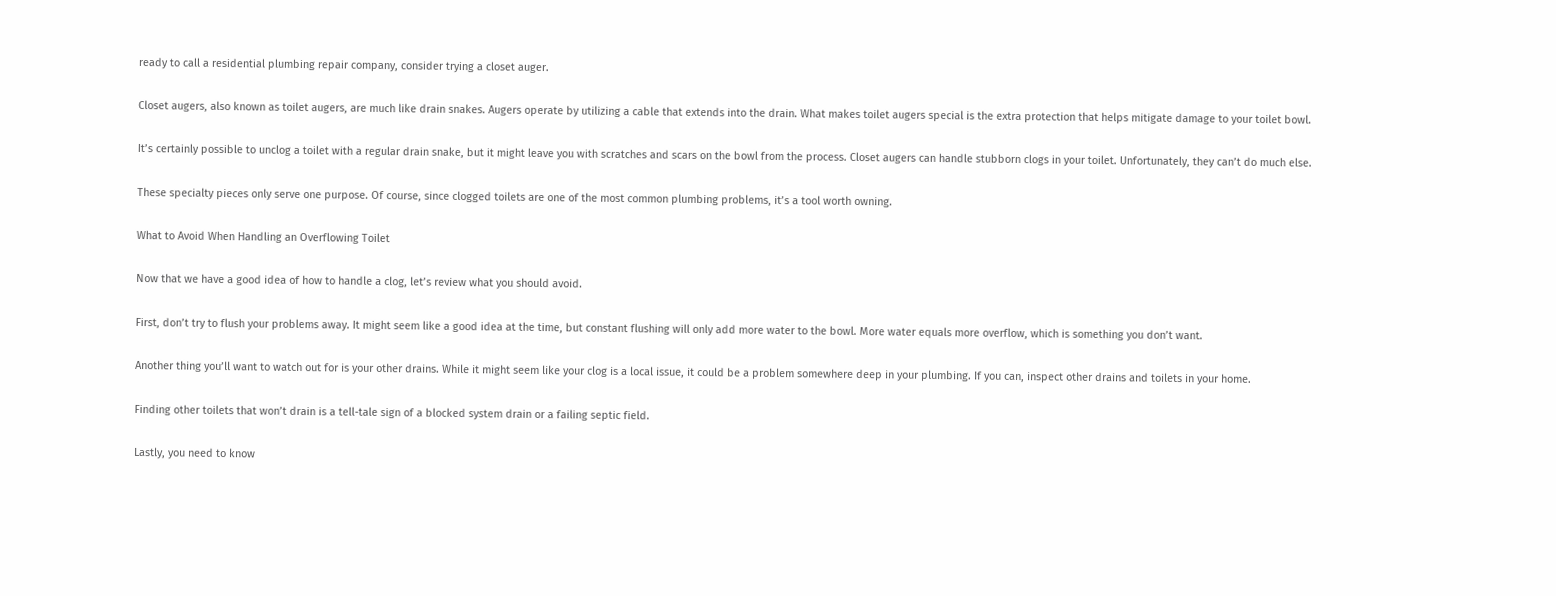ready to call a residential plumbing repair company, consider trying a closet auger.

Closet augers, also known as toilet augers, are much like drain snakes. Augers operate by utilizing a cable that extends into the drain. What makes toilet augers special is the extra protection that helps mitigate damage to your toilet bowl.

It’s certainly possible to unclog a toilet with a regular drain snake, but it might leave you with scratches and scars on the bowl from the process. Closet augers can handle stubborn clogs in your toilet. Unfortunately, they can’t do much else.

These specialty pieces only serve one purpose. Of course, since clogged toilets are one of the most common plumbing problems, it’s a tool worth owning.

What to Avoid When Handling an Overflowing Toilet

Now that we have a good idea of how to handle a clog, let’s review what you should avoid.

First, don’t try to flush your problems away. It might seem like a good idea at the time, but constant flushing will only add more water to the bowl. More water equals more overflow, which is something you don’t want.

Another thing you’ll want to watch out for is your other drains. While it might seem like your clog is a local issue, it could be a problem somewhere deep in your plumbing. If you can, inspect other drains and toilets in your home.

Finding other toilets that won’t drain is a tell-tale sign of a blocked system drain or a failing septic field.

Lastly, you need to know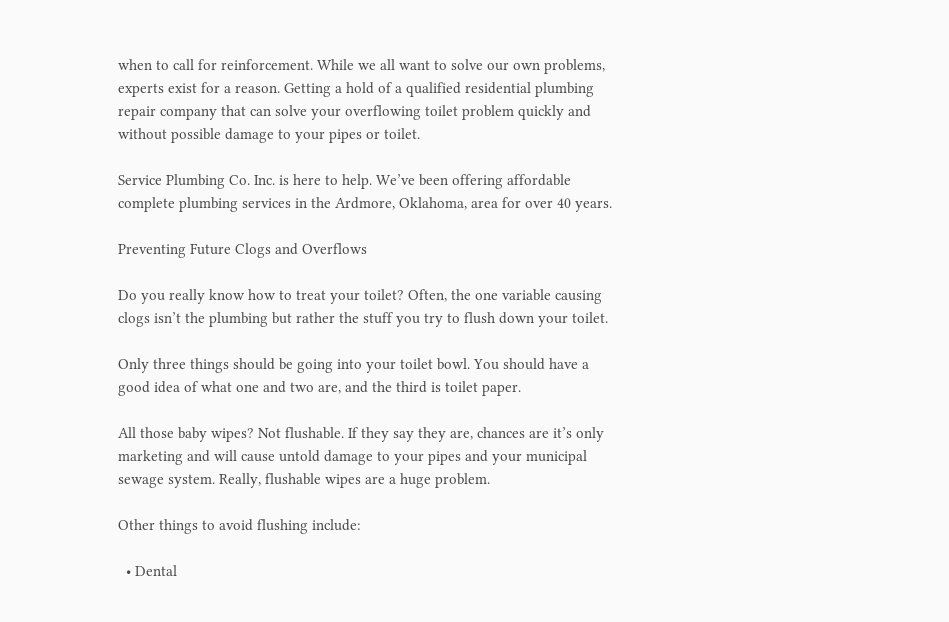when to call for reinforcement. While we all want to solve our own problems, experts exist for a reason. Getting a hold of a qualified residential plumbing repair company that can solve your overflowing toilet problem quickly and without possible damage to your pipes or toilet.

Service Plumbing Co. Inc. is here to help. We’ve been offering affordable complete plumbing services in the Ardmore, Oklahoma, area for over 40 years.

Preventing Future Clogs and Overflows

Do you really know how to treat your toilet? Often, the one variable causing clogs isn’t the plumbing but rather the stuff you try to flush down your toilet.

Only three things should be going into your toilet bowl. You should have a good idea of what one and two are, and the third is toilet paper.

All those baby wipes? Not flushable. If they say they are, chances are it’s only marketing and will cause untold damage to your pipes and your municipal sewage system. Really, flushable wipes are a huge problem.

Other things to avoid flushing include:

  • Dental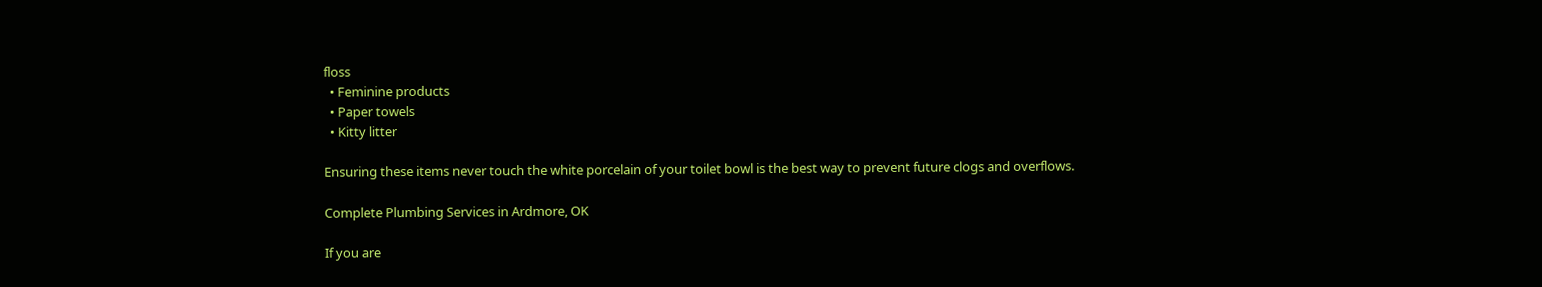floss
  • Feminine products
  • Paper towels
  • Kitty litter

Ensuring these items never touch the white porcelain of your toilet bowl is the best way to prevent future clogs and overflows.

Complete Plumbing Services in Ardmore, OK

If you are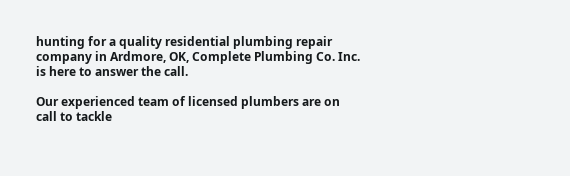hunting for a quality residential plumbing repair company in Ardmore, OK, Complete Plumbing Co. Inc. is here to answer the call.

Our experienced team of licensed plumbers are on call to tackle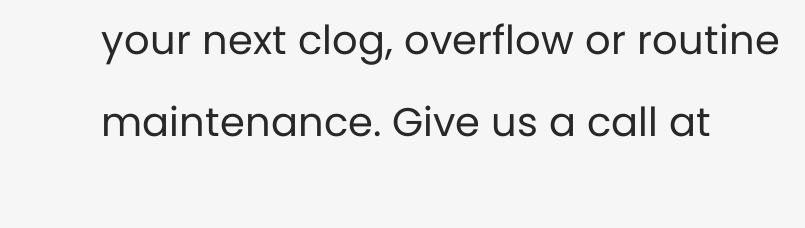your next clog, overflow or routine maintenance. Give us a call at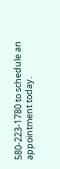580-223-1780 to schedule an appointment today.